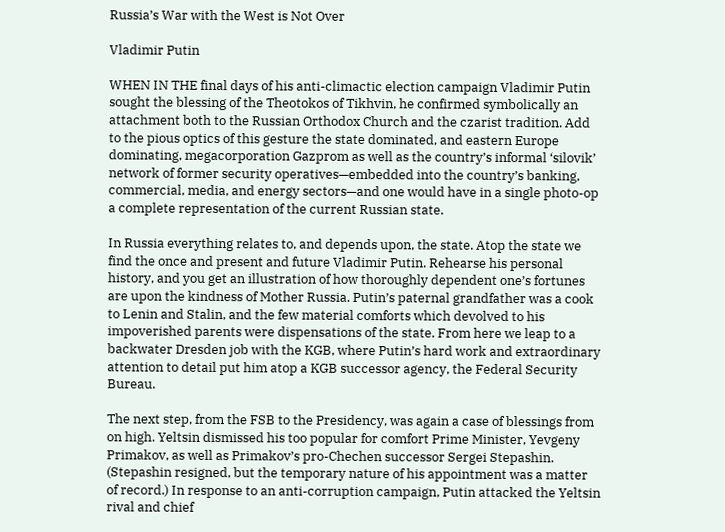Russia’s War with the West is Not Over

Vladimir Putin

WHEN IN THE final days of his anti-climactic election campaign Vladimir Putin sought the blessing of the Theotokos of Tikhvin, he confirmed symbolically an attachment both to the Russian Orthodox Church and the czarist tradition. Add to the pious optics of this gesture the state dominated, and eastern Europe dominating, megacorporation Gazprom as well as the country’s informal ‘silovik’ network of former security operatives—embedded into the country’s banking, commercial, media, and energy sectors—and one would have in a single photo-op a complete representation of the current Russian state.

In Russia everything relates to, and depends upon, the state. Atop the state we find the once and present and future Vladimir Putin. Rehearse his personal history, and you get an illustration of how thoroughly dependent one’s fortunes are upon the kindness of Mother Russia. Putin’s paternal grandfather was a cook to Lenin and Stalin, and the few material comforts which devolved to his impoverished parents were dispensations of the state. From here we leap to a backwater Dresden job with the KGB, where Putin’s hard work and extraordinary attention to detail put him atop a KGB successor agency, the Federal Security Bureau.

The next step, from the FSB to the Presidency, was again a case of blessings from on high. Yeltsin dismissed his too popular for comfort Prime Minister, Yevgeny Primakov, as well as Primakov’s pro-Chechen successor Sergei Stepashin. (Stepashin resigned, but the temporary nature of his appointment was a matter of record.) In response to an anti-corruption campaign, Putin attacked the Yeltsin rival and chief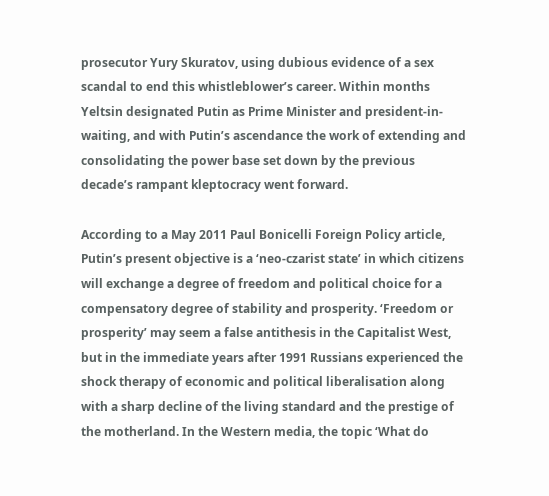prosecutor Yury Skuratov, using dubious evidence of a sex scandal to end this whistleblower’s career. Within months Yeltsin designated Putin as Prime Minister and president-in-waiting, and with Putin’s ascendance the work of extending and consolidating the power base set down by the previous decade’s rampant kleptocracy went forward.

According to a May 2011 Paul Bonicelli Foreign Policy article, Putin’s present objective is a ‘neo-czarist state’ in which citizens will exchange a degree of freedom and political choice for a compensatory degree of stability and prosperity. ‘Freedom or prosperity’ may seem a false antithesis in the Capitalist West, but in the immediate years after 1991 Russians experienced the shock therapy of economic and political liberalisation along with a sharp decline of the living standard and the prestige of the motherland. In the Western media, the topic ‘What do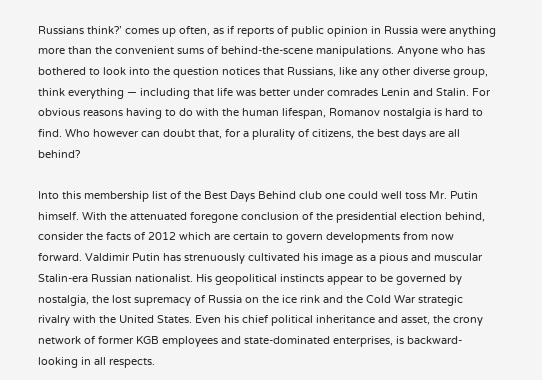Russians think?’ comes up often, as if reports of public opinion in Russia were anything more than the convenient sums of behind-the-scene manipulations. Anyone who has bothered to look into the question notices that Russians, like any other diverse group, think everything — including that life was better under comrades Lenin and Stalin. For obvious reasons having to do with the human lifespan, Romanov nostalgia is hard to find. Who however can doubt that, for a plurality of citizens, the best days are all behind?

Into this membership list of the Best Days Behind club one could well toss Mr. Putin himself. With the attenuated foregone conclusion of the presidential election behind, consider the facts of 2012 which are certain to govern developments from now forward. Valdimir Putin has strenuously cultivated his image as a pious and muscular Stalin-era Russian nationalist. His geopolitical instincts appear to be governed by nostalgia, the lost supremacy of Russia on the ice rink and the Cold War strategic rivalry with the United States. Even his chief political inheritance and asset, the crony network of former KGB employees and state-dominated enterprises, is backward-looking in all respects.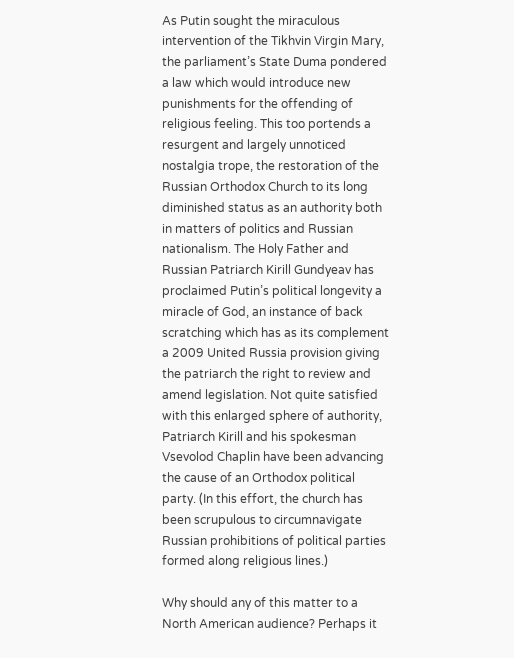As Putin sought the miraculous intervention of the Tikhvin Virgin Mary, the parliament’s State Duma pondered a law which would introduce new punishments for the offending of religious feeling. This too portends a resurgent and largely unnoticed nostalgia trope, the restoration of the Russian Orthodox Church to its long diminished status as an authority both in matters of politics and Russian nationalism. The Holy Father and Russian Patriarch Kirill Gundyeav has proclaimed Putin’s political longevity a miracle of God, an instance of back scratching which has as its complement a 2009 United Russia provision giving the patriarch the right to review and amend legislation. Not quite satisfied with this enlarged sphere of authority, Patriarch Kirill and his spokesman Vsevolod Chaplin have been advancing the cause of an Orthodox political party. (In this effort, the church has been scrupulous to circumnavigate Russian prohibitions of political parties formed along religious lines.)

Why should any of this matter to a North American audience? Perhaps it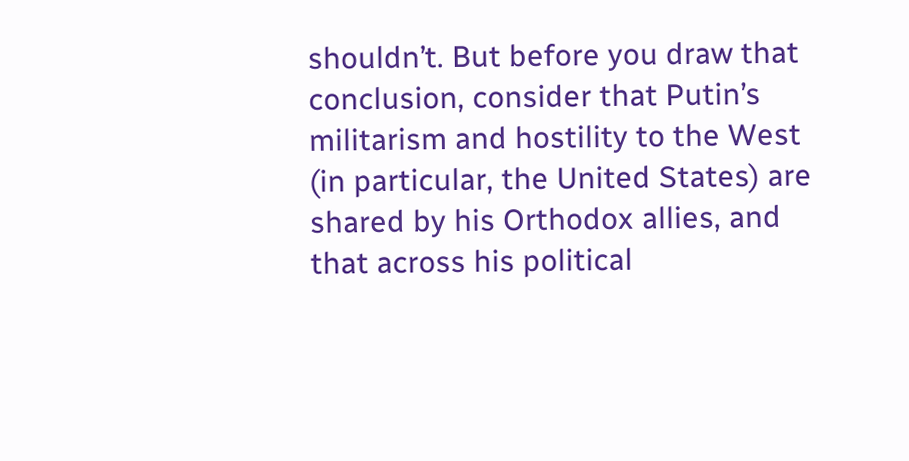shouldn’t. But before you draw that conclusion, consider that Putin’s militarism and hostility to the West (in particular, the United States) are shared by his Orthodox allies, and that across his political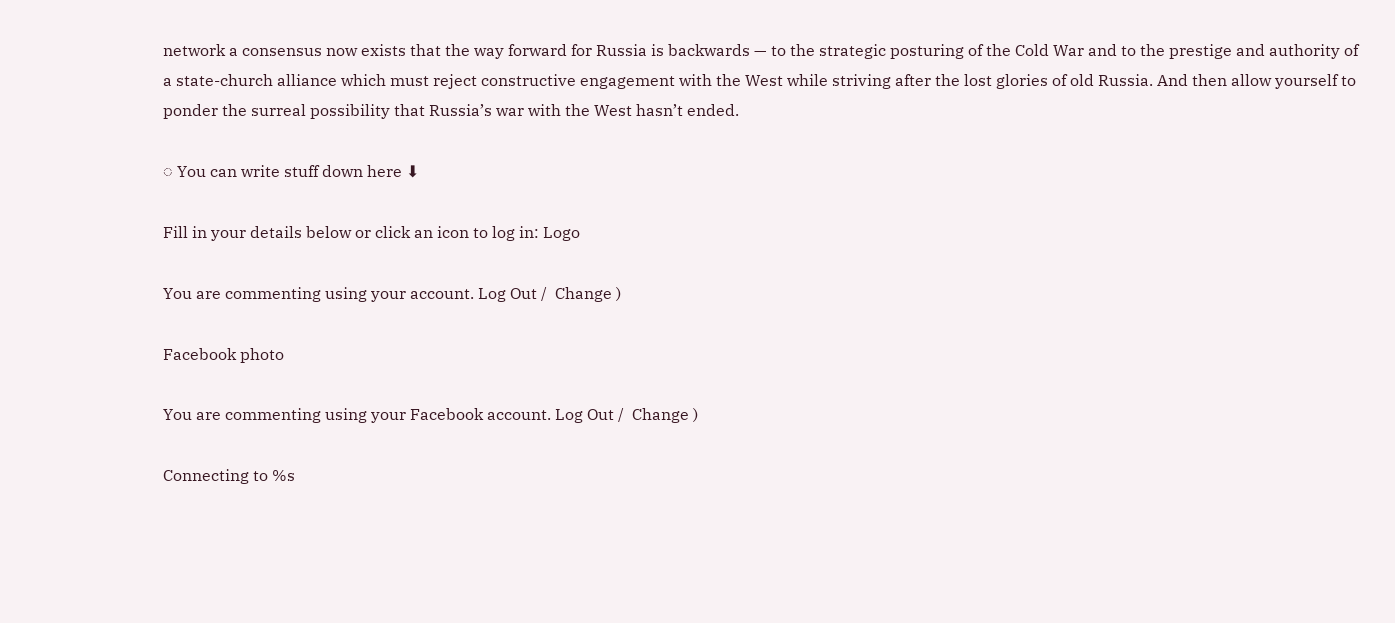network a consensus now exists that the way forward for Russia is backwards — to the strategic posturing of the Cold War and to the prestige and authority of a state-church alliance which must reject constructive engagement with the West while striving after the lost glories of old Russia. And then allow yourself to ponder the surreal possibility that Russia’s war with the West hasn’t ended.

◌ You can write stuff down here ⬇

Fill in your details below or click an icon to log in: Logo

You are commenting using your account. Log Out /  Change )

Facebook photo

You are commenting using your Facebook account. Log Out /  Change )

Connecting to %s